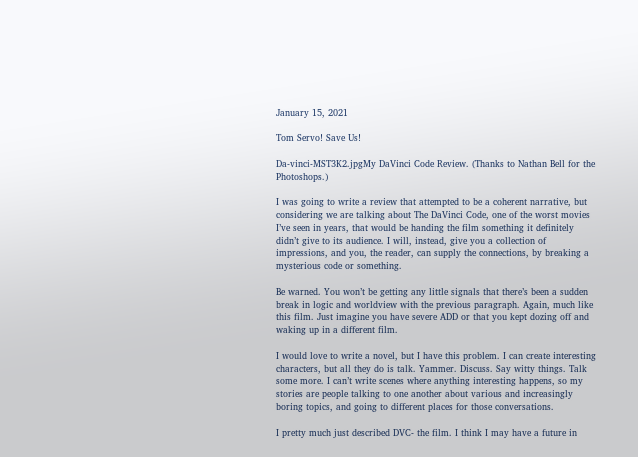January 15, 2021

Tom Servo! Save Us!

Da-vinci-MST3K2.jpgMy DaVinci Code Review. (Thanks to Nathan Bell for the Photoshops.)

I was going to write a review that attempted to be a coherent narrative, but considering we are talking about The DaVinci Code, one of the worst movies I’ve seen in years, that would be handing the film something it definitely didn’t give to its audience. I will, instead, give you a collection of impressions, and you, the reader, can supply the connections, by breaking a mysterious code or something.

Be warned. You won’t be getting any little signals that there’s been a sudden break in logic and worldview with the previous paragraph. Again, much like this film. Just imagine you have severe ADD or that you kept dozing off and waking up in a different film.

I would love to write a novel, but I have this problem. I can create interesting characters, but all they do is talk. Yammer. Discuss. Say witty things. Talk some more. I can’t write scenes where anything interesting happens, so my stories are people talking to one another about various and increasingly boring topics, and going to different places for those conversations.

I pretty much just described DVC- the film. I think I may have a future in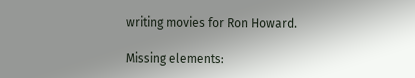writing movies for Ron Howard.

Missing elements: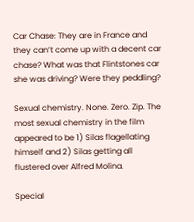Car Chase: They are in France and they can’t come up with a decent car chase? What was that Flintstones car she was driving? Were they peddling?

Sexual chemistry. None. Zero. Zip. The most sexual chemistry in the film appeared to be 1) Silas flagellating himself and 2) Silas getting all flustered over Alfred Molina.

Special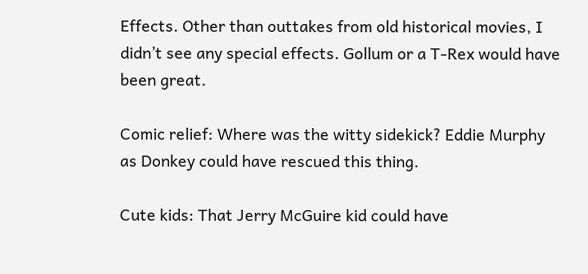Effects. Other than outtakes from old historical movies, I didn’t see any special effects. Gollum or a T-Rex would have been great.

Comic relief: Where was the witty sidekick? Eddie Murphy as Donkey could have rescued this thing.

Cute kids: That Jerry McGuire kid could have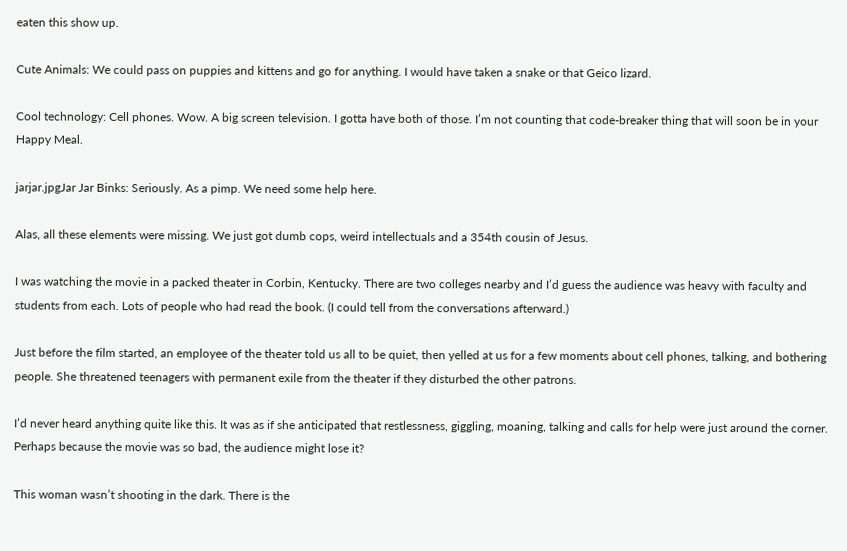eaten this show up.

Cute Animals: We could pass on puppies and kittens and go for anything. I would have taken a snake or that Geico lizard.

Cool technology: Cell phones. Wow. A big screen television. I gotta have both of those. I’m not counting that code-breaker thing that will soon be in your Happy Meal.

jarjar.jpgJar Jar Binks: Seriously. As a pimp. We need some help here.

Alas, all these elements were missing. We just got dumb cops, weird intellectuals and a 354th cousin of Jesus.

I was watching the movie in a packed theater in Corbin, Kentucky. There are two colleges nearby and I’d guess the audience was heavy with faculty and students from each. Lots of people who had read the book. (I could tell from the conversations afterward.)

Just before the film started, an employee of the theater told us all to be quiet, then yelled at us for a few moments about cell phones, talking, and bothering people. She threatened teenagers with permanent exile from the theater if they disturbed the other patrons.

I’d never heard anything quite like this. It was as if she anticipated that restlessness, giggling, moaning, talking and calls for help were just around the corner. Perhaps because the movie was so bad, the audience might lose it?

This woman wasn’t shooting in the dark. There is the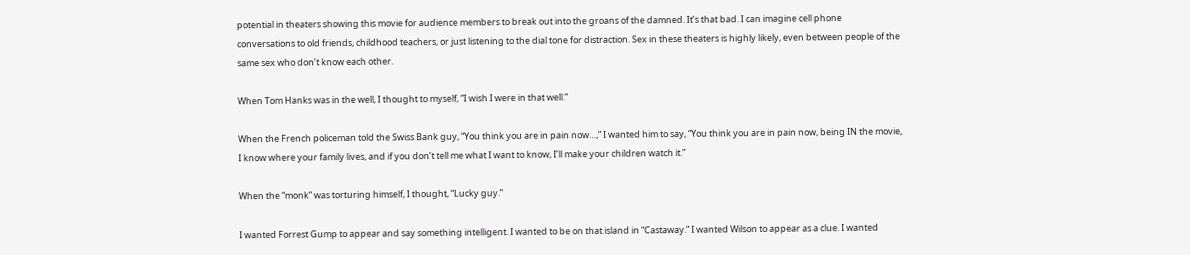potential in theaters showing this movie for audience members to break out into the groans of the damned. It’s that bad. I can imagine cell phone conversations to old friends, childhood teachers, or just listening to the dial tone for distraction. Sex in these theaters is highly likely, even between people of the same sex who don’t know each other.

When Tom Hanks was in the well, I thought to myself, “I wish I were in that well.”

When the French policeman told the Swiss Bank guy, “You think you are in pain now…,” I wanted him to say, “You think you are in pain now, being IN the movie, I know where your family lives, and if you don’t tell me what I want to know, I’ll make your children watch it.”

When the “monk” was torturing himself, I thought, “Lucky guy.”

I wanted Forrest Gump to appear and say something intelligent. I wanted to be on that island in “Castaway.” I wanted Wilson to appear as a clue. I wanted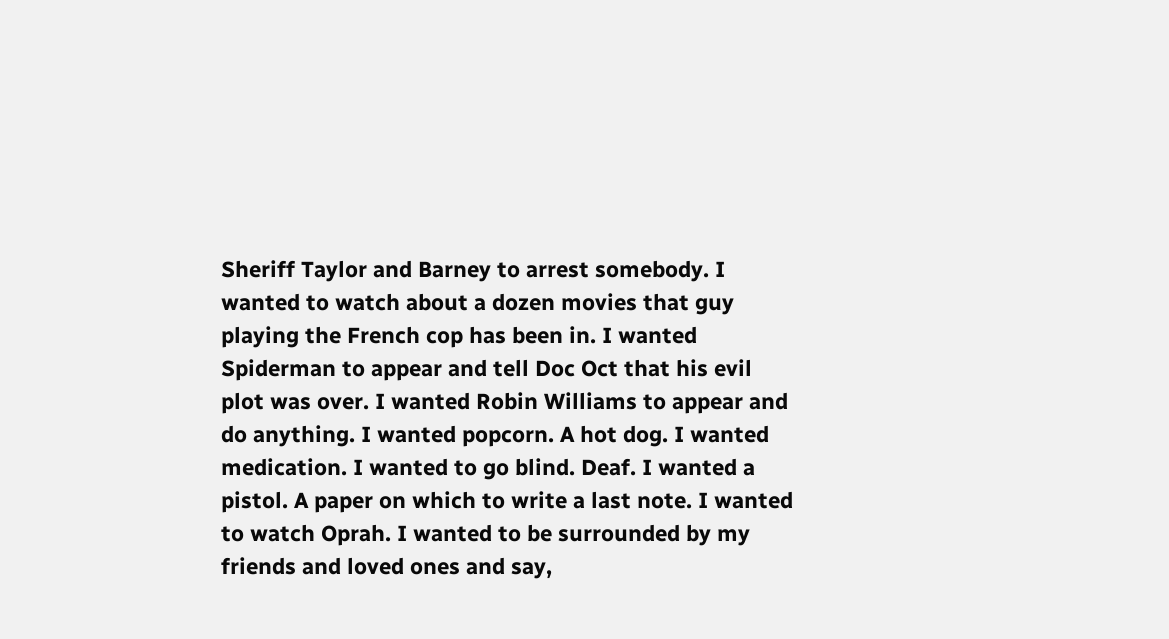Sheriff Taylor and Barney to arrest somebody. I wanted to watch about a dozen movies that guy playing the French cop has been in. I wanted Spiderman to appear and tell Doc Oct that his evil plot was over. I wanted Robin Williams to appear and do anything. I wanted popcorn. A hot dog. I wanted medication. I wanted to go blind. Deaf. I wanted a pistol. A paper on which to write a last note. I wanted to watch Oprah. I wanted to be surrounded by my friends and loved ones and say,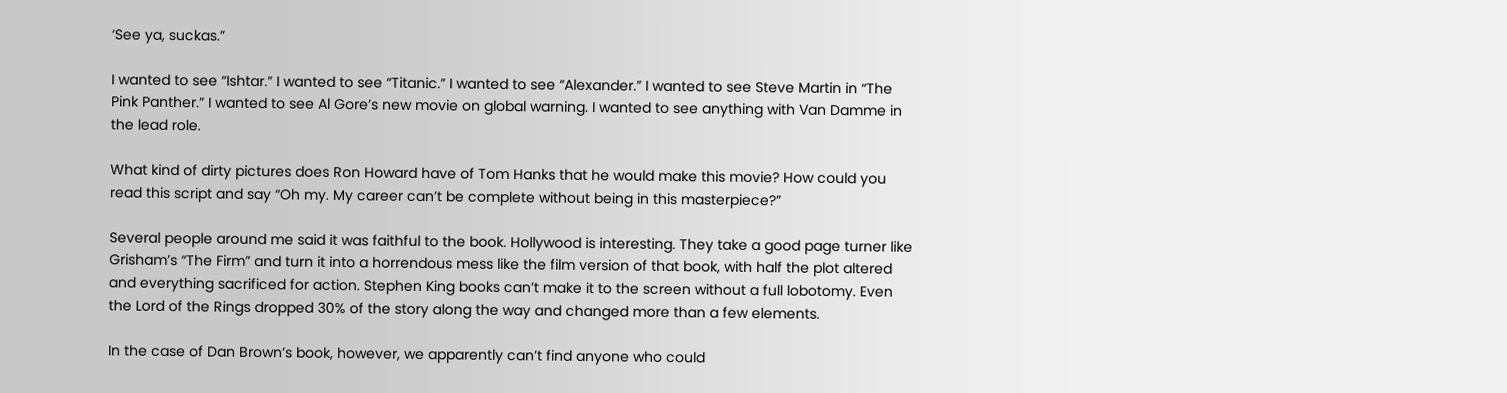‘See ya, suckas.”

I wanted to see “Ishtar.” I wanted to see “Titanic.” I wanted to see “Alexander.” I wanted to see Steve Martin in “The Pink Panther.” I wanted to see Al Gore’s new movie on global warning. I wanted to see anything with Van Damme in the lead role.

What kind of dirty pictures does Ron Howard have of Tom Hanks that he would make this movie? How could you read this script and say “Oh my. My career can’t be complete without being in this masterpiece?”

Several people around me said it was faithful to the book. Hollywood is interesting. They take a good page turner like Grisham’s “The Firm” and turn it into a horrendous mess like the film version of that book, with half the plot altered and everything sacrificed for action. Stephen King books can’t make it to the screen without a full lobotomy. Even the Lord of the Rings dropped 30% of the story along the way and changed more than a few elements.

In the case of Dan Brown’s book, however, we apparently can’t find anyone who could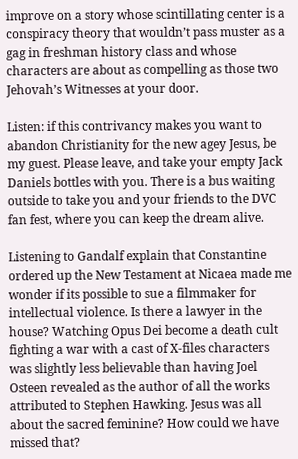improve on a story whose scintillating center is a conspiracy theory that wouldn’t pass muster as a gag in freshman history class and whose characters are about as compelling as those two Jehovah’s Witnesses at your door.

Listen: if this contrivancy makes you want to abandon Christianity for the new agey Jesus, be my guest. Please leave, and take your empty Jack Daniels bottles with you. There is a bus waiting outside to take you and your friends to the DVC fan fest, where you can keep the dream alive.

Listening to Gandalf explain that Constantine ordered up the New Testament at Nicaea made me wonder if its possible to sue a filmmaker for intellectual violence. Is there a lawyer in the house? Watching Opus Dei become a death cult fighting a war with a cast of X-files characters was slightly less believable than having Joel Osteen revealed as the author of all the works attributed to Stephen Hawking. Jesus was all about the sacred feminine? How could we have missed that?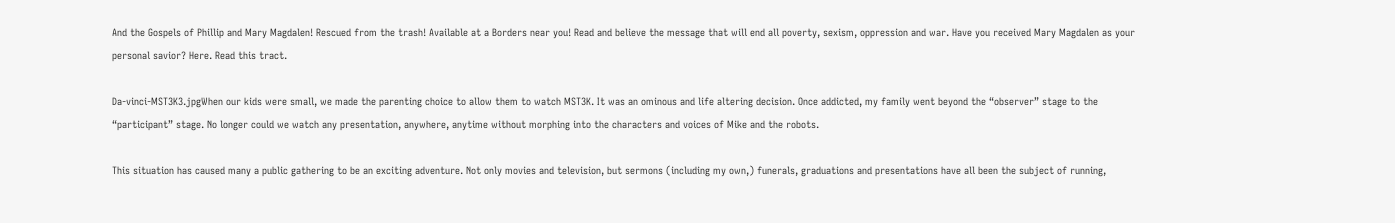And the Gospels of Phillip and Mary Magdalen! Rescued from the trash! Available at a Borders near you! Read and believe the message that will end all poverty, sexism, oppression and war. Have you received Mary Magdalen as your personal savior? Here. Read this tract.

Da-vinci-MST3K3.jpgWhen our kids were small, we made the parenting choice to allow them to watch MST3K. It was an ominous and life altering decision. Once addicted, my family went beyond the “observer” stage to the “participant” stage. No longer could we watch any presentation, anywhere, anytime without morphing into the characters and voices of Mike and the robots.

This situation has caused many a public gathering to be an exciting adventure. Not only movies and television, but sermons (including my own,) funerals, graduations and presentations have all been the subject of running,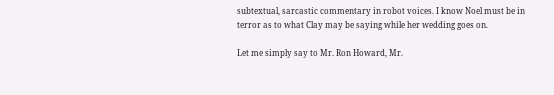subtextual, sarcastic commentary in robot voices. I know Noel must be in terror as to what Clay may be saying while her wedding goes on.

Let me simply say to Mr. Ron Howard, Mr.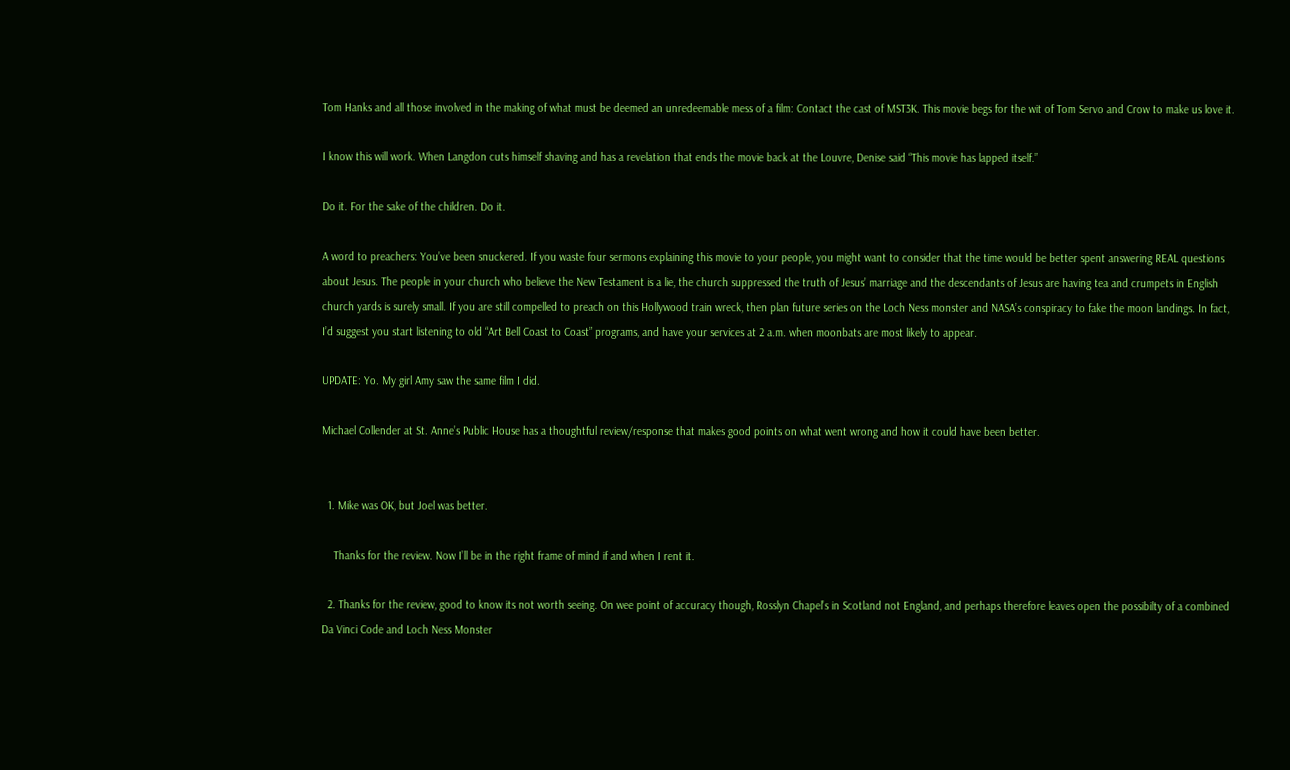Tom Hanks and all those involved in the making of what must be deemed an unredeemable mess of a film: Contact the cast of MST3K. This movie begs for the wit of Tom Servo and Crow to make us love it.

I know this will work. When Langdon cuts himself shaving and has a revelation that ends the movie back at the Louvre, Denise said “This movie has lapped itself.”

Do it. For the sake of the children. Do it.

A word to preachers: You’ve been snuckered. If you waste four sermons explaining this movie to your people, you might want to consider that the time would be better spent answering REAL questions about Jesus. The people in your church who believe the New Testament is a lie, the church suppressed the truth of Jesus’ marriage and the descendants of Jesus are having tea and crumpets in English church yards is surely small. If you are still compelled to preach on this Hollywood train wreck, then plan future series on the Loch Ness monster and NASA’s conspiracy to fake the moon landings. In fact, I’d suggest you start listening to old “Art Bell Coast to Coast” programs, and have your services at 2 a.m. when moonbats are most likely to appear.

UPDATE: Yo. My girl Amy saw the same film I did.

Michael Collender at St. Anne’s Public House has a thoughtful review/response that makes good points on what went wrong and how it could have been better.


  1. Mike was OK, but Joel was better.

    Thanks for the review. Now I’ll be in the right frame of mind if and when I rent it.

  2. Thanks for the review, good to know its not worth seeing. On wee point of accuracy though, Rosslyn Chapel’s in Scotland not England, and perhaps therefore leaves open the possibilty of a combined Da Vinci Code and Loch Ness Monster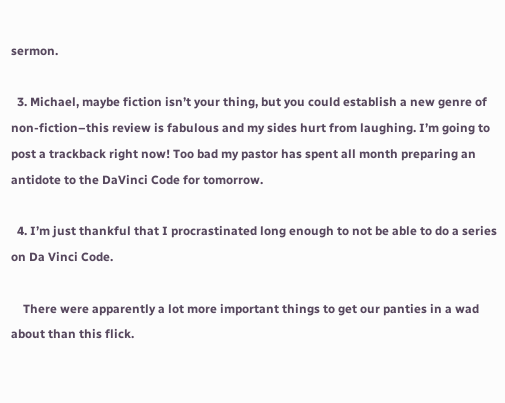sermon.

  3. Michael, maybe fiction isn’t your thing, but you could establish a new genre of non-fiction–this review is fabulous and my sides hurt from laughing. I’m going to post a trackback right now! Too bad my pastor has spent all month preparing an antidote to the DaVinci Code for tomorrow.

  4. I’m just thankful that I procrastinated long enough to not be able to do a series on Da Vinci Code.

    There were apparently a lot more important things to get our panties in a wad about than this flick.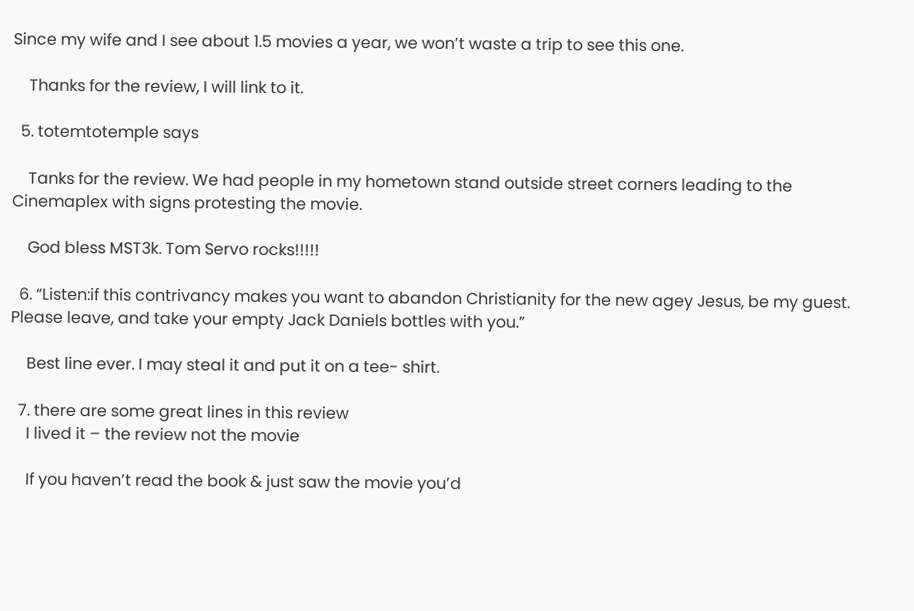Since my wife and I see about 1.5 movies a year, we won’t waste a trip to see this one.

    Thanks for the review, I will link to it.

  5. totemtotemple says

    Tanks for the review. We had people in my hometown stand outside street corners leading to the Cinemaplex with signs protesting the movie.

    God bless MST3k. Tom Servo rocks!!!!!

  6. “Listen:if this contrivancy makes you want to abandon Christianity for the new agey Jesus, be my guest. Please leave, and take your empty Jack Daniels bottles with you.”

    Best line ever. I may steal it and put it on a tee- shirt.

  7. there are some great lines in this review
    I lived it – the review not the movie

    If you haven’t read the book & just saw the movie you’d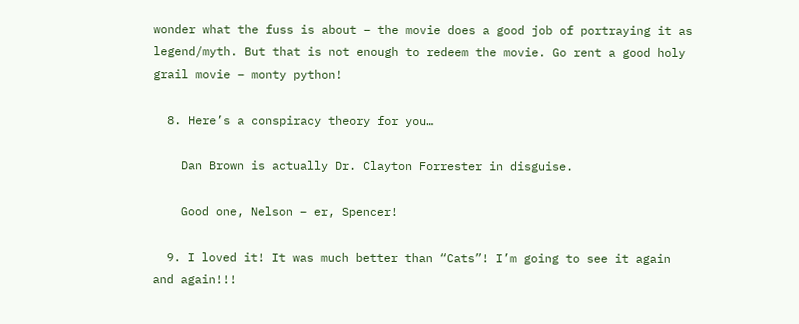wonder what the fuss is about – the movie does a good job of portraying it as legend/myth. But that is not enough to redeem the movie. Go rent a good holy grail movie – monty python!

  8. Here’s a conspiracy theory for you…

    Dan Brown is actually Dr. Clayton Forrester in disguise.

    Good one, Nelson – er, Spencer!

  9. I loved it! It was much better than “Cats”! I’m going to see it again and again!!!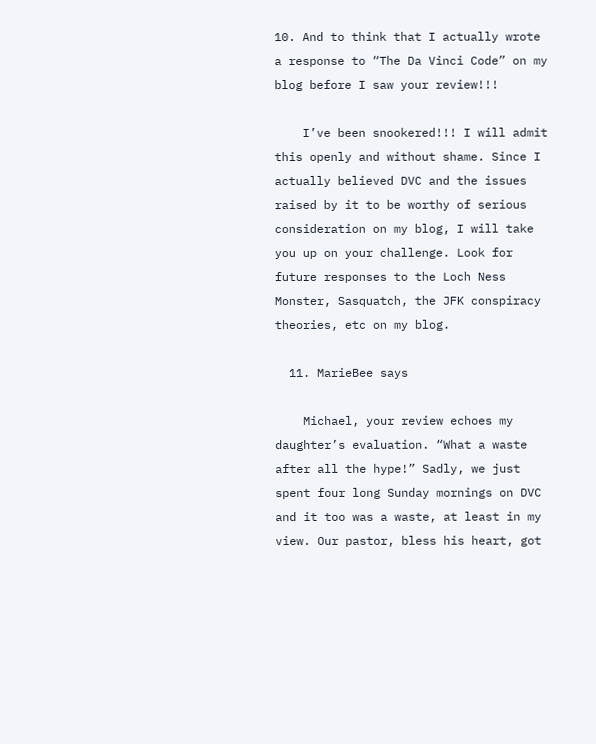10. And to think that I actually wrote a response to “The Da Vinci Code” on my blog before I saw your review!!!

    I’ve been snookered!!! I will admit this openly and without shame. Since I actually believed DVC and the issues raised by it to be worthy of serious consideration on my blog, I will take you up on your challenge. Look for future responses to the Loch Ness Monster, Sasquatch, the JFK conspiracy theories, etc on my blog.

  11. MarieBee says

    Michael, your review echoes my daughter’s evaluation. “What a waste after all the hype!” Sadly, we just spent four long Sunday mornings on DVC and it too was a waste, at least in my view. Our pastor, bless his heart, got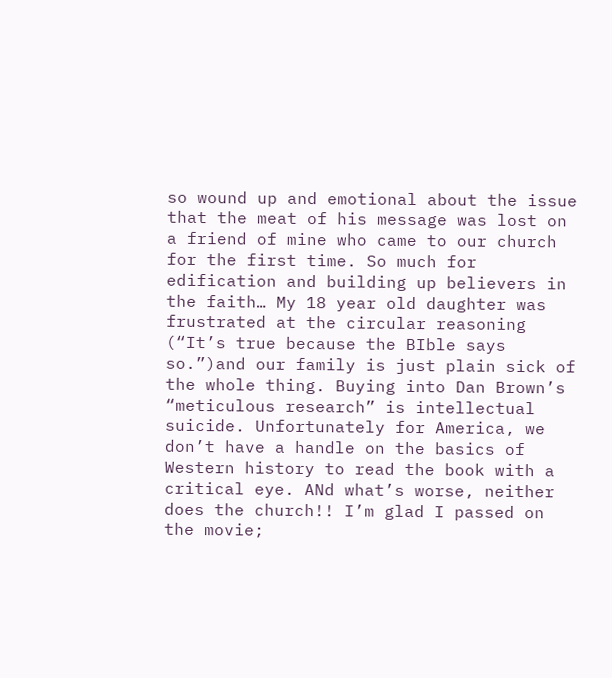so wound up and emotional about the issue that the meat of his message was lost on a friend of mine who came to our church for the first time. So much for edification and building up believers in the faith… My 18 year old daughter was frustrated at the circular reasoning (“It’s true because the BIble says so.”)and our family is just plain sick of the whole thing. Buying into Dan Brown’s “meticulous research” is intellectual suicide. Unfortunately for America, we don’t have a handle on the basics of Western history to read the book with a critical eye. ANd what’s worse, neither does the church!! I’m glad I passed on the movie;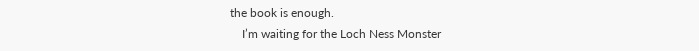the book is enough.
    I’m waiting for the Loch Ness Monster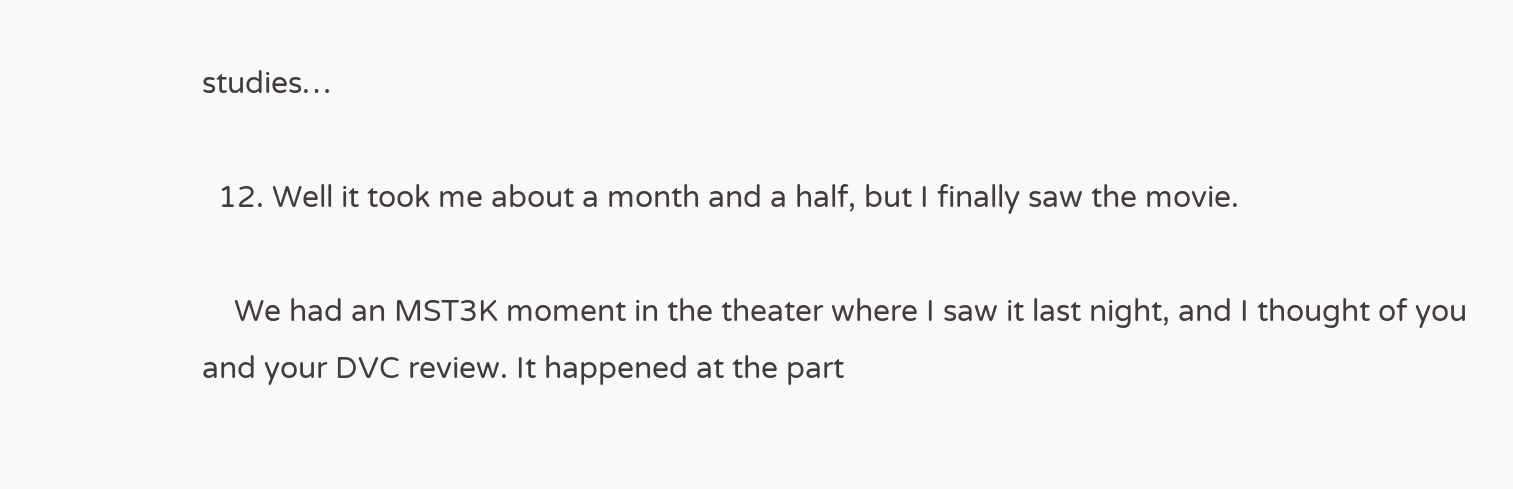studies…

  12. Well it took me about a month and a half, but I finally saw the movie.

    We had an MST3K moment in the theater where I saw it last night, and I thought of you and your DVC review. It happened at the part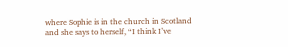where Sophie is in the church in Scotland and she says to herself, “I think I’ve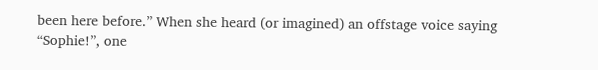been here before.” When she heard (or imagined) an offstage voice saying “Sophie!”, one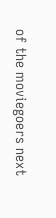of the moviegoers next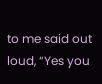to me said out loud, “Yes you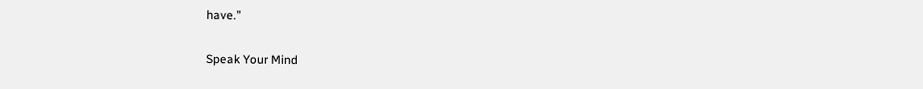have.”

Speak Your Mind